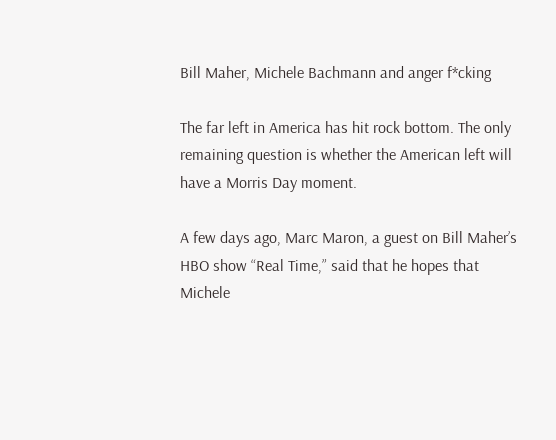Bill Maher, Michele Bachmann and anger f*cking

The far left in America has hit rock bottom. The only remaining question is whether the American left will have a Morris Day moment.

A few days ago, Marc Maron, a guest on Bill Maher’s HBO show “Real Time,” said that he hopes that Michele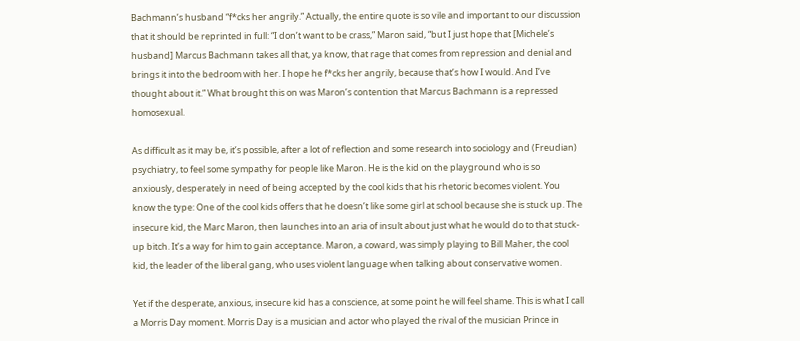Bachmann’s husband “f*cks her angrily.” Actually, the entire quote is so vile and important to our discussion that it should be reprinted in full: “I don’t want to be crass,” Maron said, “but I just hope that [Michele’s husband] Marcus Bachmann takes all that, ya know, that rage that comes from repression and denial and brings it into the bedroom with her. I hope he f*cks her angrily, because that’s how I would. And I’ve thought about it.” What brought this on was Maron’s contention that Marcus Bachmann is a repressed homosexual.

As difficult as it may be, it’s possible, after a lot of reflection and some research into sociology and (Freudian) psychiatry, to feel some sympathy for people like Maron. He is the kid on the playground who is so anxiously, desperately in need of being accepted by the cool kids that his rhetoric becomes violent. You know the type: One of the cool kids offers that he doesn’t like some girl at school because she is stuck up. The insecure kid, the Marc Maron, then launches into an aria of insult about just what he would do to that stuck-up bitch. It’s a way for him to gain acceptance. Maron, a coward, was simply playing to Bill Maher, the cool kid, the leader of the liberal gang, who uses violent language when talking about conservative women.

Yet if the desperate, anxious, insecure kid has a conscience, at some point he will feel shame. This is what I call a Morris Day moment. Morris Day is a musician and actor who played the rival of the musician Prince in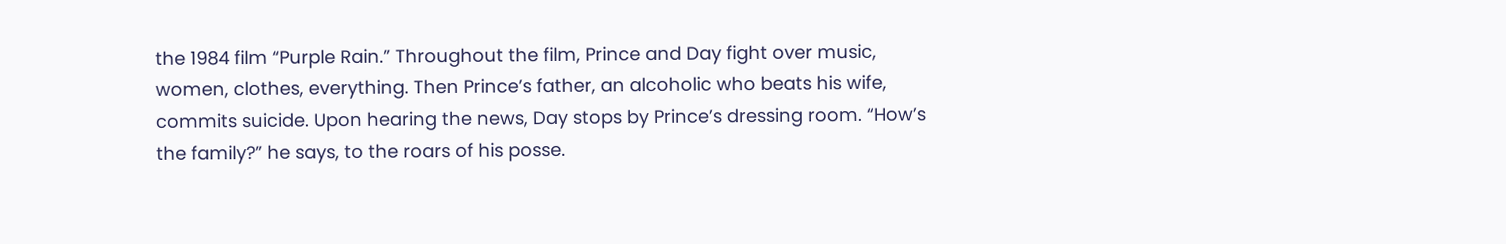the 1984 film “Purple Rain.” Throughout the film, Prince and Day fight over music, women, clothes, everything. Then Prince’s father, an alcoholic who beats his wife, commits suicide. Upon hearing the news, Day stops by Prince’s dressing room. “How’s the family?” he says, to the roars of his posse.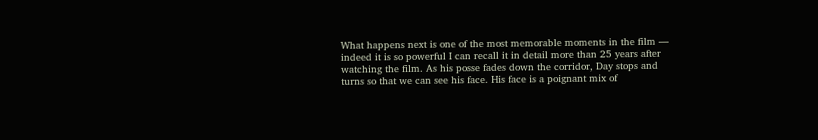What happens next is one of the most memorable moments in the film — indeed it is so powerful I can recall it in detail more than 25 years after watching the film. As his posse fades down the corridor, Day stops and turns so that we can see his face. His face is a poignant mix of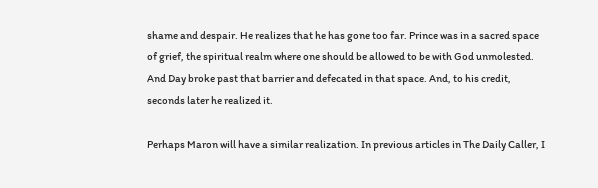shame and despair. He realizes that he has gone too far. Prince was in a sacred space of grief, the spiritual realm where one should be allowed to be with God unmolested. And Day broke past that barrier and defecated in that space. And, to his credit, seconds later he realized it.

Perhaps Maron will have a similar realization. In previous articles in The Daily Caller, I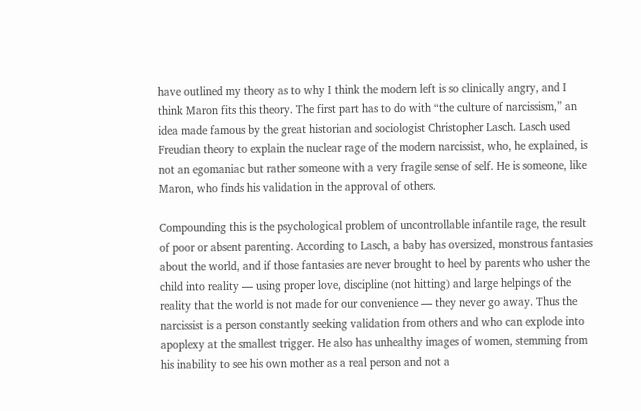have outlined my theory as to why I think the modern left is so clinically angry, and I think Maron fits this theory. The first part has to do with “the culture of narcissism,” an idea made famous by the great historian and sociologist Christopher Lasch. Lasch used Freudian theory to explain the nuclear rage of the modern narcissist, who, he explained, is not an egomaniac but rather someone with a very fragile sense of self. He is someone, like Maron, who finds his validation in the approval of others.

Compounding this is the psychological problem of uncontrollable infantile rage, the result of poor or absent parenting. According to Lasch, a baby has oversized, monstrous fantasies about the world, and if those fantasies are never brought to heel by parents who usher the child into reality — using proper love, discipline (not hitting) and large helpings of the reality that the world is not made for our convenience — they never go away. Thus the narcissist is a person constantly seeking validation from others and who can explode into apoplexy at the smallest trigger. He also has unhealthy images of women, stemming from his inability to see his own mother as a real person and not a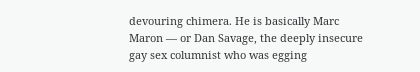devouring chimera. He is basically Marc Maron — or Dan Savage, the deeply insecure gay sex columnist who was egging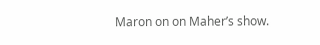Maron on on Maher’s show.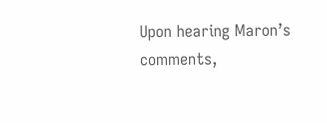Upon hearing Maron’s comments,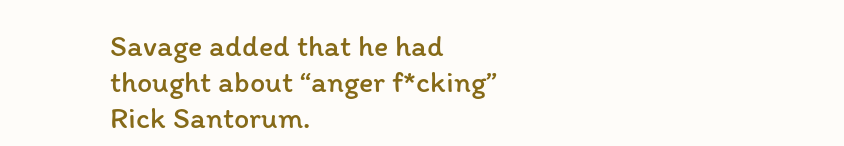Savage added that he had thought about “anger f*cking” Rick Santorum.